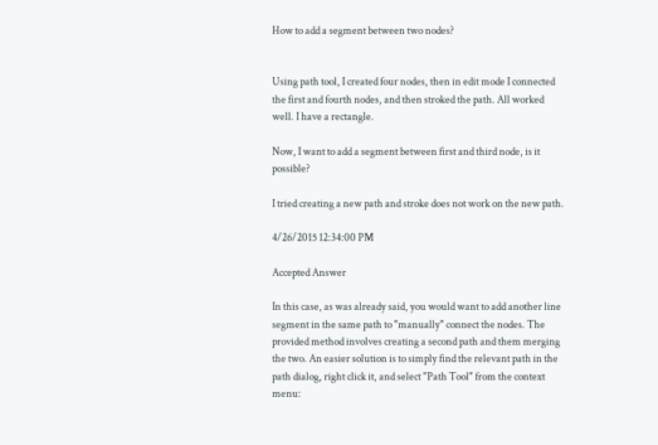How to add a segment between two nodes?


Using path tool, I created four nodes, then in edit mode I connected the first and fourth nodes, and then stroked the path. All worked well. I have a rectangle.

Now, I want to add a segment between first and third node, is it possible?

I tried creating a new path and stroke does not work on the new path.

4/26/2015 12:34:00 PM

Accepted Answer

In this case, as was already said, you would want to add another line segment in the same path to "manually" connect the nodes. The provided method involves creating a second path and them merging the two. An easier solution is to simply find the relevant path in the path dialog, right click it, and select "Path Tool" from the context menu: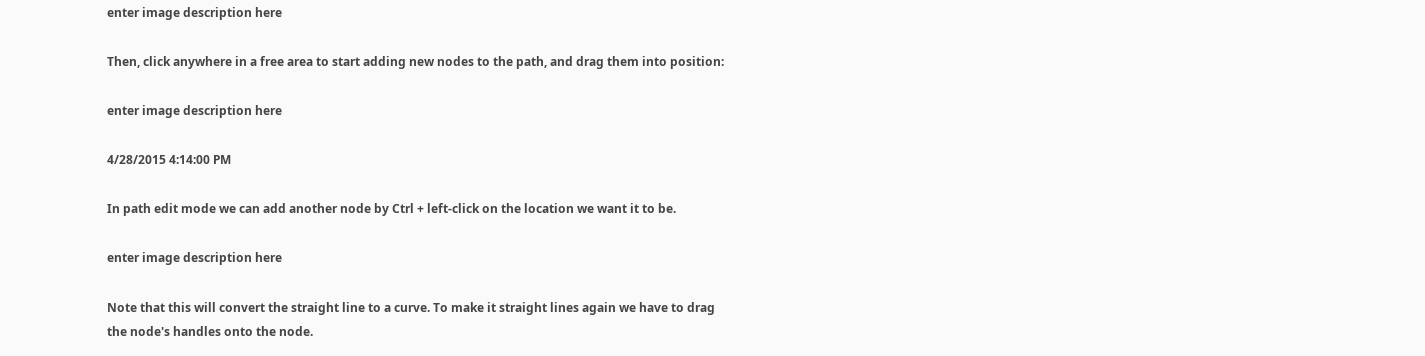enter image description here

Then, click anywhere in a free area to start adding new nodes to the path, and drag them into position:

enter image description here

4/28/2015 4:14:00 PM

In path edit mode we can add another node by Ctrl + left-click on the location we want it to be.

enter image description here

Note that this will convert the straight line to a curve. To make it straight lines again we have to drag the node's handles onto the node.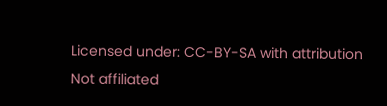Licensed under: CC-BY-SA with attribution
Not affiliated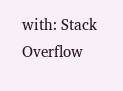with: Stack Overflow